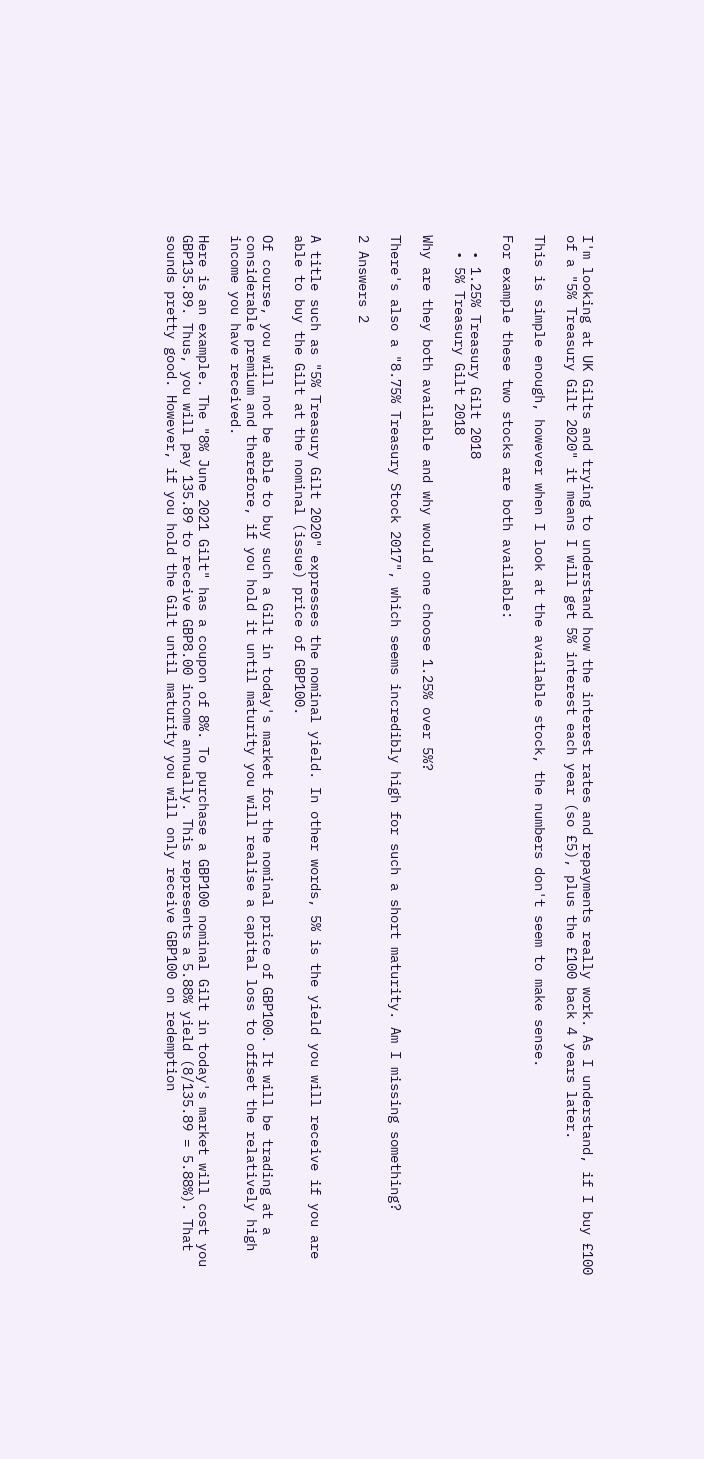I'm looking at UK Gilts and trying to understand how the interest rates and repayments really work. As I understand, if I buy £100 of a "5% Treasury Gilt 2020" it means I will get 5% interest each year (so £5), plus the £100 back 4 years later.

This is simple enough, however when I look at the available stock, the numbers don't seem to make sense.

For example these two stocks are both available:

  • 1.25% Treasury Gilt 2018
  • 5% Treasury Gilt 2018

Why are they both available and why would one choose 1.25% over 5%?

There's also a "8.75% Treasury Stock 2017", which seems incredibly high for such a short maturity. Am I missing something?

2 Answers 2


A title such as "5% Treasury Gilt 2020" expresses the nominal yield. In other words, 5% is the yield you will receive if you are able to buy the Gilt at the nominal (issue) price of GBP100.

Of course, you will not be able to buy such a Gilt in today's market for the nominal price of GBP100. It will be trading at a considerable premium and therefore, if you hold it until maturity you will realise a capital loss to offset the relatively high income you have received.

Here is an example. The "8% June 2021 Gilt" has a coupon of 8%. To purchase a GBP100 nominal Gilt in today's market will cost you GBP135.89. Thus, you will pay 135.89 to receive GBP8.00 income annually. This represents a 5.88% yield (8/135.89 = 5.88%). That sounds pretty good. However, if you hold the Gilt until maturity you will only receive GBP100 on redemption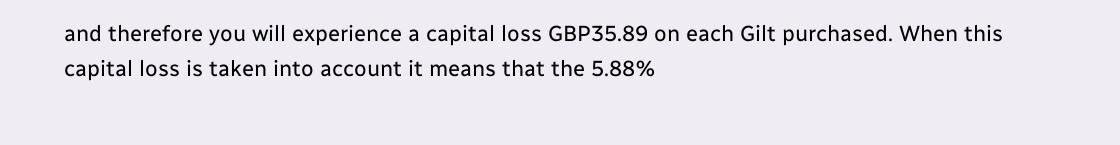and therefore you will experience a capital loss GBP35.89 on each Gilt purchased. When this capital loss is taken into account it means that the 5.88%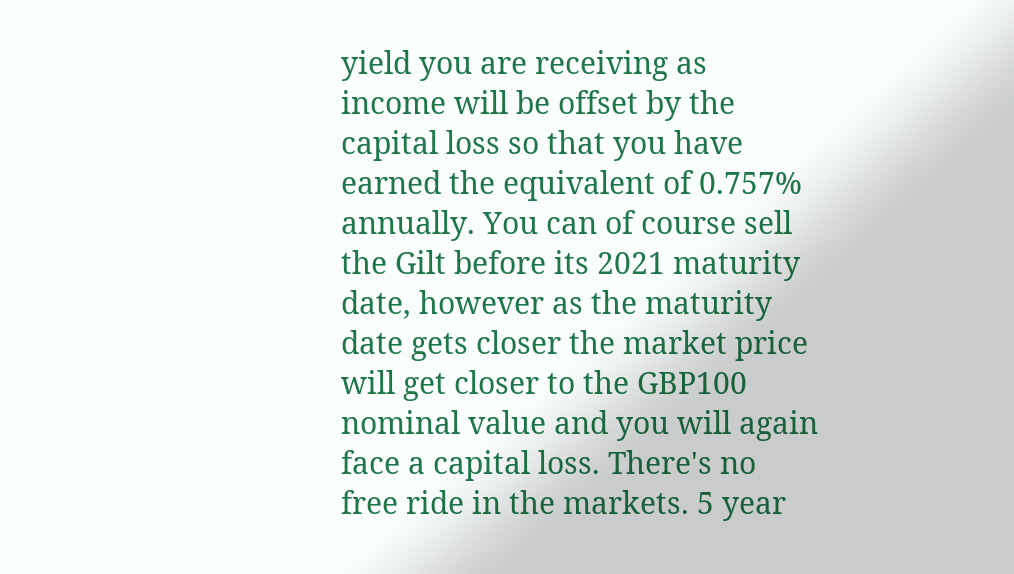yield you are receiving as income will be offset by the capital loss so that you have earned the equivalent of 0.757% annually. You can of course sell the Gilt before its 2021 maturity date, however as the maturity date gets closer the market price will get closer to the GBP100 nominal value and you will again face a capital loss. There's no free ride in the markets. 5 year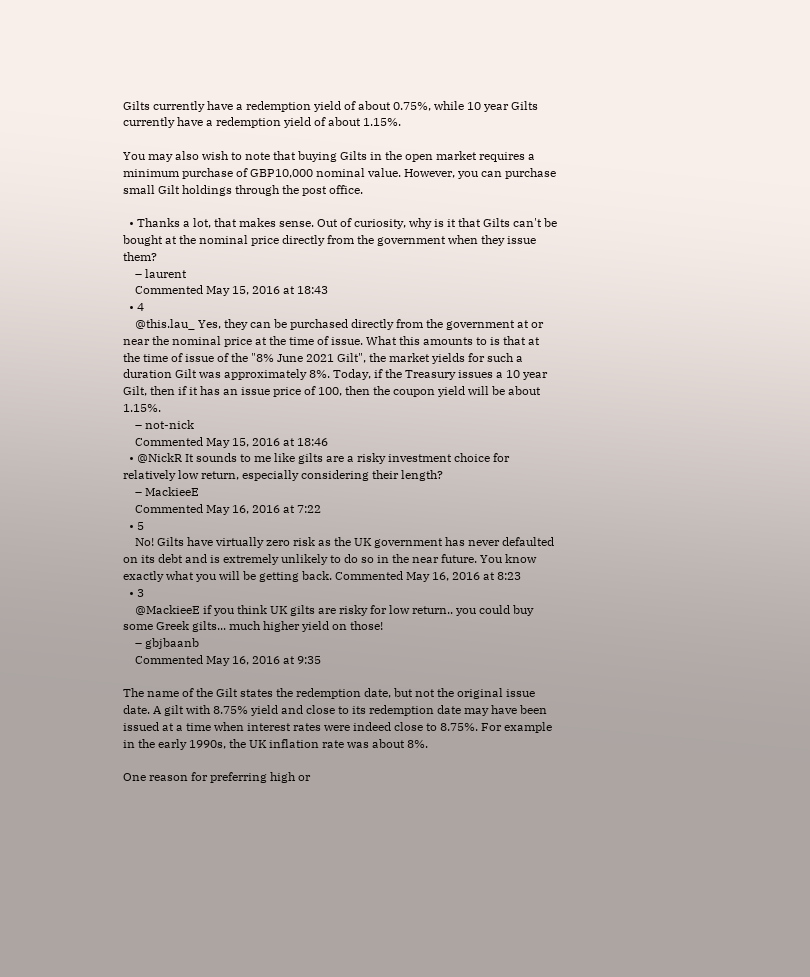Gilts currently have a redemption yield of about 0.75%, while 10 year Gilts currently have a redemption yield of about 1.15%.

You may also wish to note that buying Gilts in the open market requires a minimum purchase of GBP10,000 nominal value. However, you can purchase small Gilt holdings through the post office.

  • Thanks a lot, that makes sense. Out of curiosity, why is it that Gilts can't be bought at the nominal price directly from the government when they issue them?
    – laurent
    Commented May 15, 2016 at 18:43
  • 4
    @this.lau_ Yes, they can be purchased directly from the government at or near the nominal price at the time of issue. What this amounts to is that at the time of issue of the "8% June 2021 Gilt", the market yields for such a duration Gilt was approximately 8%. Today, if the Treasury issues a 10 year Gilt, then if it has an issue price of 100, then the coupon yield will be about 1.15%.
    – not-nick
    Commented May 15, 2016 at 18:46
  • @NickR It sounds to me like gilts are a risky investment choice for relatively low return, especially considering their length?
    – MackieeE
    Commented May 16, 2016 at 7:22
  • 5
    No! Gilts have virtually zero risk as the UK government has never defaulted on its debt and is extremely unlikely to do so in the near future. You know exactly what you will be getting back. Commented May 16, 2016 at 8:23
  • 3
    @MackieeE if you think UK gilts are risky for low return.. you could buy some Greek gilts... much higher yield on those!
    – gbjbaanb
    Commented May 16, 2016 at 9:35

The name of the Gilt states the redemption date, but not the original issue date. A gilt with 8.75% yield and close to its redemption date may have been issued at a time when interest rates were indeed close to 8.75%. For example in the early 1990s, the UK inflation rate was about 8%.

One reason for preferring high or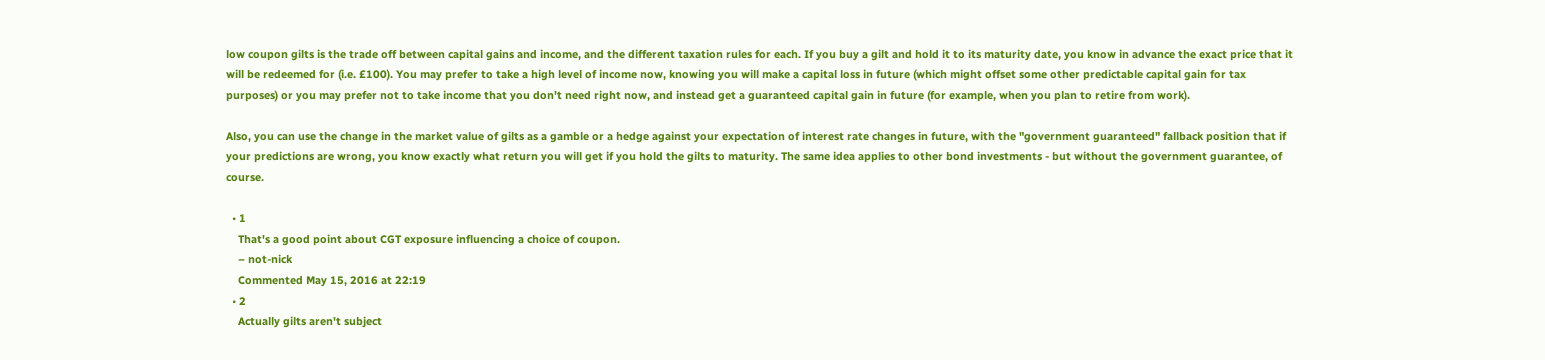low coupon gilts is the trade off between capital gains and income, and the different taxation rules for each. If you buy a gilt and hold it to its maturity date, you know in advance the exact price that it will be redeemed for (i.e. £100). You may prefer to take a high level of income now, knowing you will make a capital loss in future (which might offset some other predictable capital gain for tax purposes) or you may prefer not to take income that you don't need right now, and instead get a guaranteed capital gain in future (for example, when you plan to retire from work).

Also, you can use the change in the market value of gilts as a gamble or a hedge against your expectation of interest rate changes in future, with the "government guaranteed" fallback position that if your predictions are wrong, you know exactly what return you will get if you hold the gilts to maturity. The same idea applies to other bond investments - but without the government guarantee, of course.

  • 1
    That's a good point about CGT exposure influencing a choice of coupon.
    – not-nick
    Commented May 15, 2016 at 22:19
  • 2
    Actually gilts aren't subject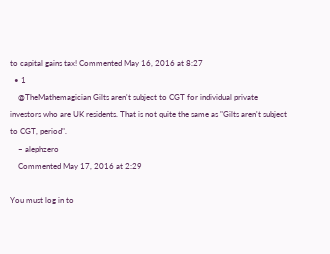to capital gains tax! Commented May 16, 2016 at 8:27
  • 1
    @TheMathemagician Gilts aren't subject to CGT for individual private investors who are UK residents. That is not quite the same as "Gilts aren't subject to CGT, period".
    – alephzero
    Commented May 17, 2016 at 2:29

You must log in to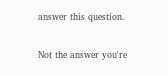answer this question.

Not the answer you're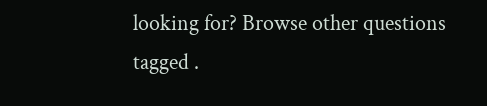looking for? Browse other questions tagged .